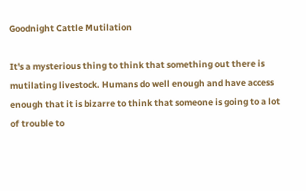Goodnight Cattle Mutilation

It's a mysterious thing to think that something out there is mutilating livestock. Humans do well enough and have access enough that it is bizarre to think that someone is going to a lot of trouble to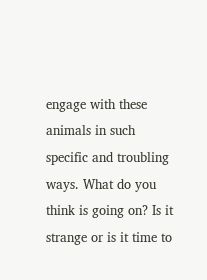engage with these animals in such specific and troubling ways. What do you think is going on? Is it strange or is it time to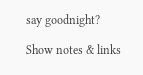say goodnight?

Show notes & links